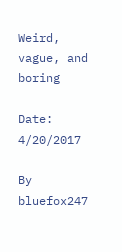Weird, vague, and boring

Date: 4/20/2017

By bluefox247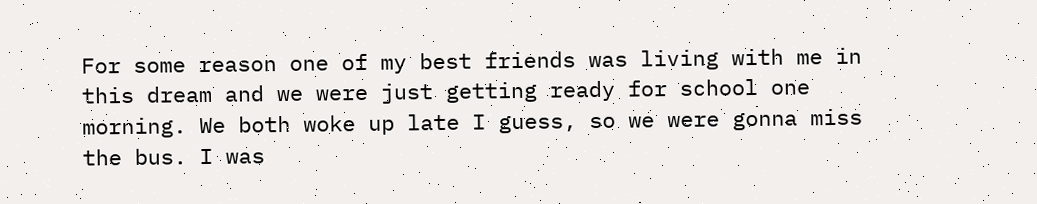For some reason one of my best friends was living with me in this dream and we were just getting ready for school one morning. We both woke up late I guess, so we were gonna miss the bus. I was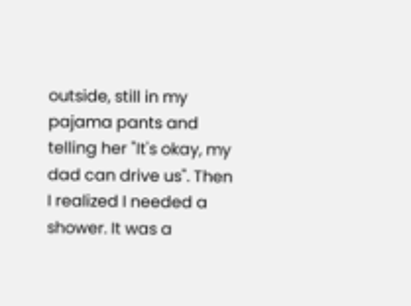outside, still in my pajama pants and telling her "It's okay, my dad can drive us". Then I realized I needed a shower. It was a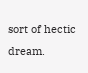sort of hectic dream.